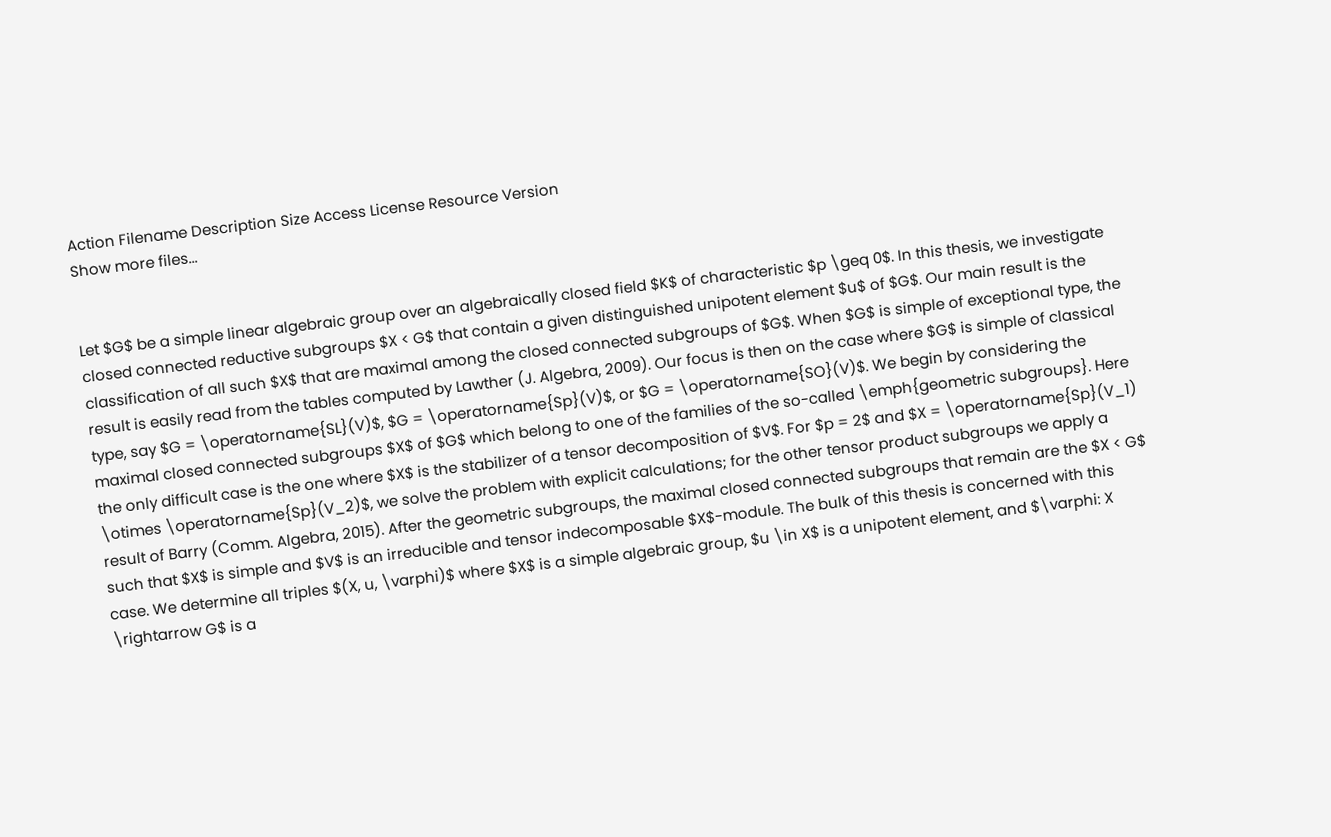Action Filename Description Size Access License Resource Version
Show more files...


Let $G$ be a simple linear algebraic group over an algebraically closed field $K$ of characteristic $p \geq 0$. In this thesis, we investigate closed connected reductive subgroups $X < G$ that contain a given distinguished unipotent element $u$ of $G$. Our main result is the classification of all such $X$ that are maximal among the closed connected subgroups of $G$. When $G$ is simple of exceptional type, the result is easily read from the tables computed by Lawther (J. Algebra, 2009). Our focus is then on the case where $G$ is simple of classical type, say $G = \operatorname{SL}(V)$, $G = \operatorname{Sp}(V)$, or $G = \operatorname{SO}(V)$. We begin by considering the maximal closed connected subgroups $X$ of $G$ which belong to one of the families of the so-called \emph{geometric subgroups}. Here the only difficult case is the one where $X$ is the stabilizer of a tensor decomposition of $V$. For $p = 2$ and $X = \operatorname{Sp}(V_1) \otimes \operatorname{Sp}(V_2)$, we solve the problem with explicit calculations; for the other tensor product subgroups we apply a result of Barry (Comm. Algebra, 2015). After the geometric subgroups, the maximal closed connected subgroups that remain are the $X < G$ such that $X$ is simple and $V$ is an irreducible and tensor indecomposable $X$-module. The bulk of this thesis is concerned with this case. We determine all triples $(X, u, \varphi)$ where $X$ is a simple algebraic group, $u \in X$ is a unipotent element, and $\varphi: X \rightarrow G$ is a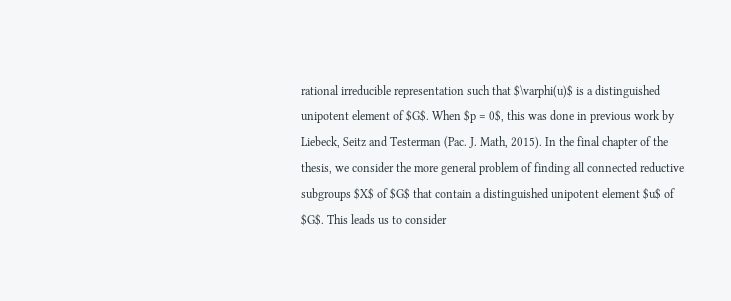rational irreducible representation such that $\varphi(u)$ is a distinguished unipotent element of $G$. When $p = 0$, this was done in previous work by Liebeck, Seitz and Testerman (Pac. J. Math, 2015). In the final chapter of the thesis, we consider the more general problem of finding all connected reductive subgroups $X$ of $G$ that contain a distinguished unipotent element $u$ of $G$. This leads us to consider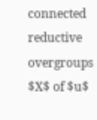connected reductive overgroups $X$ of $u$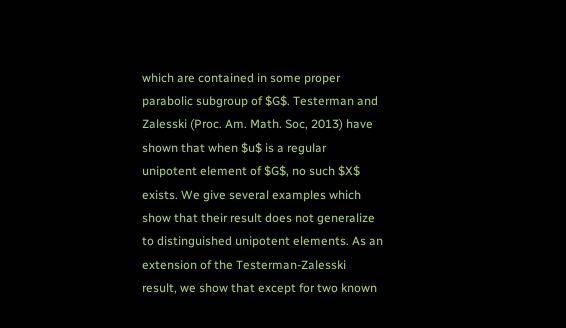which are contained in some proper parabolic subgroup of $G$. Testerman and Zalesski (Proc. Am. Math. Soc, 2013) have shown that when $u$ is a regular unipotent element of $G$, no such $X$ exists. We give several examples which show that their result does not generalize to distinguished unipotent elements. As an extension of the Testerman-Zalesski result, we show that except for two known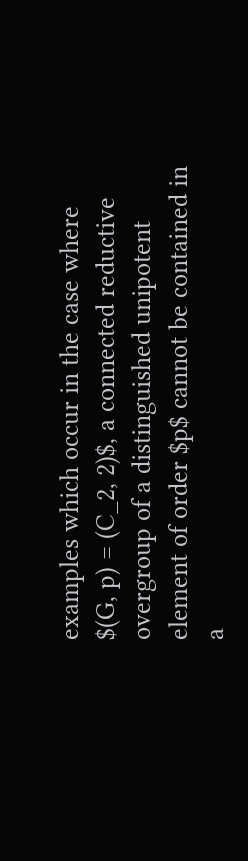examples which occur in the case where $(G, p) = (C_2, 2)$, a connected reductive overgroup of a distinguished unipotent element of order $p$ cannot be contained in a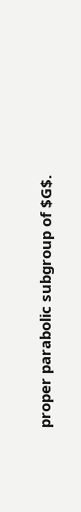proper parabolic subgroup of $G$.